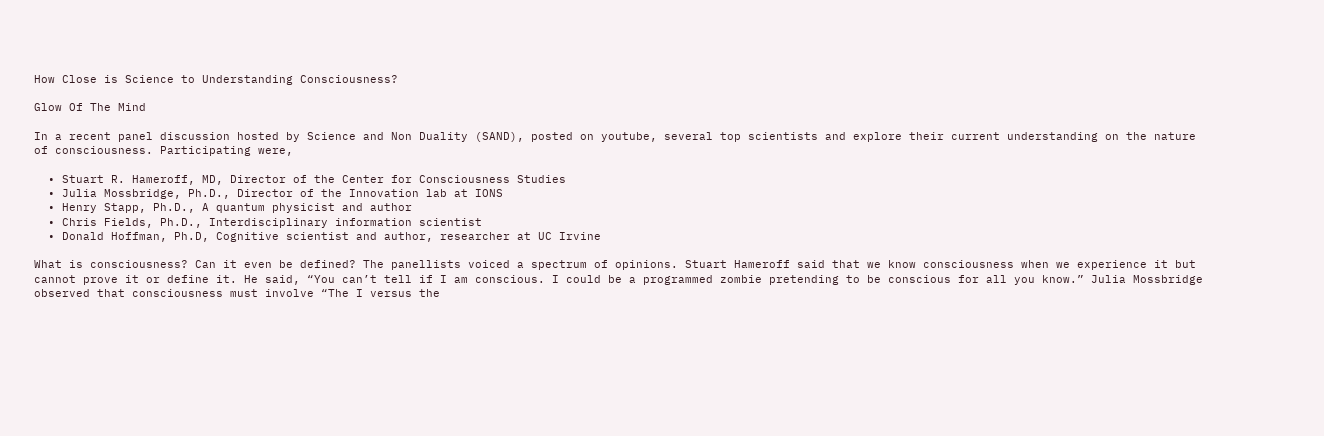How Close is Science to Understanding Consciousness?

Glow Of The Mind

In a recent panel discussion hosted by Science and Non Duality (SAND), posted on youtube, several top scientists and explore their current understanding on the nature of consciousness. Participating were,

  • Stuart R. Hameroff, MD, Director of the Center for Consciousness Studies
  • Julia Mossbridge, Ph.D., Director of the Innovation lab at IONS
  • Henry Stapp, Ph.D., A quantum physicist and author
  • Chris Fields, Ph.D., Interdisciplinary information scientist
  • Donald Hoffman, Ph.D, Cognitive scientist and author, researcher at UC Irvine

What is consciousness? Can it even be defined? The panellists voiced a spectrum of opinions. Stuart Hameroff said that we know consciousness when we experience it but cannot prove it or define it. He said, “You can’t tell if I am conscious. I could be a programmed zombie pretending to be conscious for all you know.” Julia Mossbridge observed that consciousness must involve “The I versus the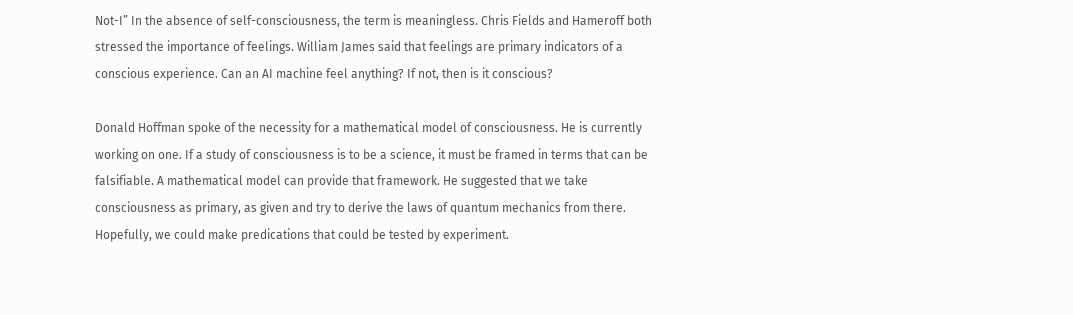Not-I” In the absence of self-consciousness, the term is meaningless. Chris Fields and Hameroff both stressed the importance of feelings. William James said that feelings are primary indicators of a conscious experience. Can an AI machine feel anything? If not, then is it conscious?

Donald Hoffman spoke of the necessity for a mathematical model of consciousness. He is currently working on one. If a study of consciousness is to be a science, it must be framed in terms that can be falsifiable. A mathematical model can provide that framework. He suggested that we take consciousness as primary, as given and try to derive the laws of quantum mechanics from there. Hopefully, we could make predications that could be tested by experiment.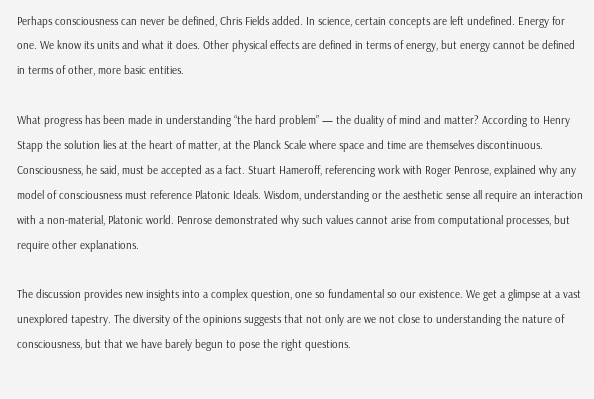Perhaps consciousness can never be defined, Chris Fields added. In science, certain concepts are left undefined. Energy for one. We know its units and what it does. Other physical effects are defined in terms of energy, but energy cannot be defined in terms of other, more basic entities.

What progress has been made in understanding “the hard problem” — the duality of mind and matter? According to Henry Stapp the solution lies at the heart of matter, at the Planck Scale where space and time are themselves discontinuous. Consciousness, he said, must be accepted as a fact. Stuart Hameroff, referencing work with Roger Penrose, explained why any model of consciousness must reference Platonic Ideals. Wisdom, understanding or the aesthetic sense all require an interaction with a non-material, Platonic world. Penrose demonstrated why such values cannot arise from computational processes, but require other explanations.

The discussion provides new insights into a complex question, one so fundamental so our existence. We get a glimpse at a vast unexplored tapestry. The diversity of the opinions suggests that not only are we not close to understanding the nature of consciousness, but that we have barely begun to pose the right questions.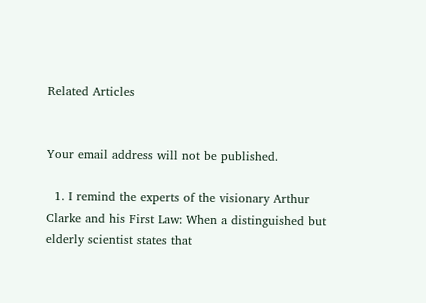Related Articles


Your email address will not be published.

  1. I remind the experts of the visionary Arthur Clarke and his First Law: When a distinguished but elderly scientist states that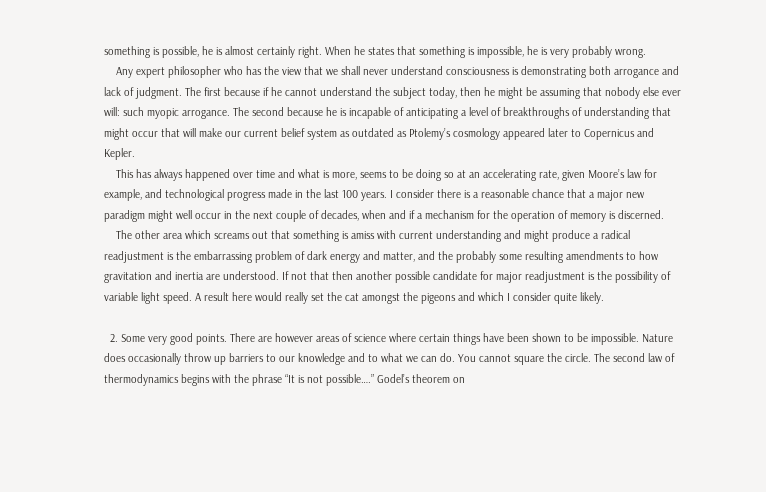something is possible, he is almost certainly right. When he states that something is impossible, he is very probably wrong.
    Any expert philosopher who has the view that we shall never understand consciousness is demonstrating both arrogance and lack of judgment. The first because if he cannot understand the subject today, then he might be assuming that nobody else ever will: such myopic arrogance. The second because he is incapable of anticipating a level of breakthroughs of understanding that might occur that will make our current belief system as outdated as Ptolemy’s cosmology appeared later to Copernicus and Kepler.
    This has always happened over time and what is more, seems to be doing so at an accelerating rate, given Moore’s law for example, and technological progress made in the last 100 years. I consider there is a reasonable chance that a major new paradigm might well occur in the next couple of decades, when and if a mechanism for the operation of memory is discerned.
    The other area which screams out that something is amiss with current understanding and might produce a radical readjustment is the embarrassing problem of dark energy and matter, and the probably some resulting amendments to how gravitation and inertia are understood. If not that then another possible candidate for major readjustment is the possibility of variable light speed. A result here would really set the cat amongst the pigeons and which I consider quite likely.

  2. Some very good points. There are however areas of science where certain things have been shown to be impossible. Nature does occasionally throw up barriers to our knowledge and to what we can do. You cannot square the circle. The second law of thermodynamics begins with the phrase “It is not possible….” Godel’s theorem on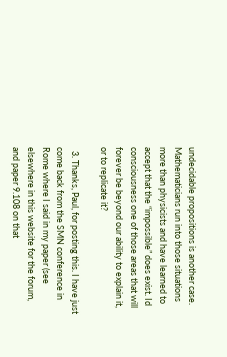undecidable propositions is another case. Mathematicians run into those situations more than physicists and have learned to accept that the “impossible” does exist. Id consciousness one of those areas that will forever be beyond our ability to explain it, or to replicate it?

  3. Thanks, Paul, for posting this. I have just come back from the SMN conference in Rome where I said in my paper (see elsewhere in this website for the forum, and paper 9.108 on that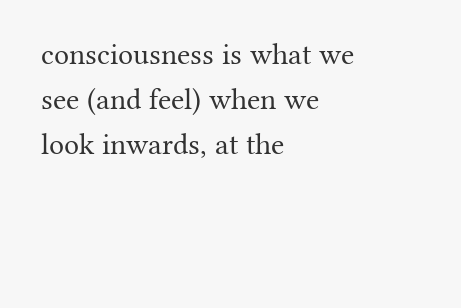consciousness is what we see (and feel) when we look inwards, at the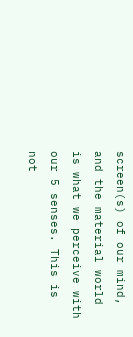screen(s) of our mind, and the material world is what we perceive with our 5 senses. This is not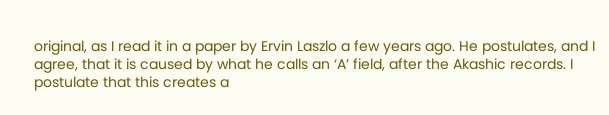original, as I read it in a paper by Ervin Laszlo a few years ago. He postulates, and I agree, that it is caused by what he calls an ‘A’ field, after the Akashic records. I postulate that this creates a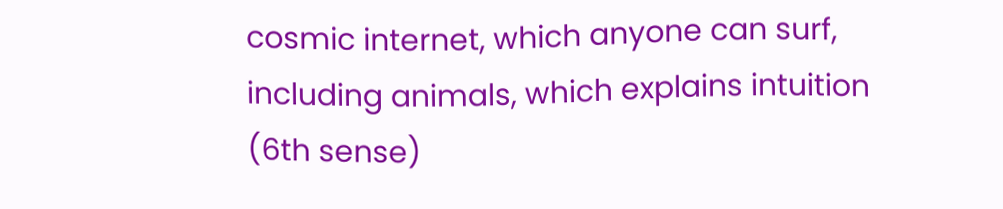cosmic internet, which anyone can surf, including animals, which explains intuition (6th sense)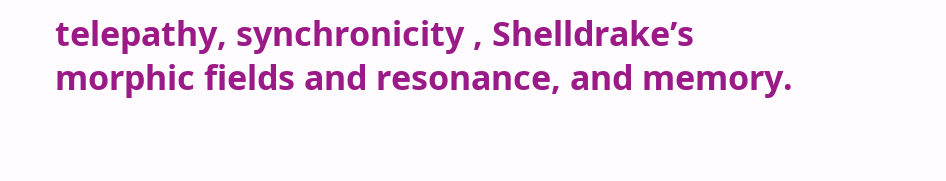telepathy, synchronicity , Shelldrake’s morphic fields and resonance, and memory.